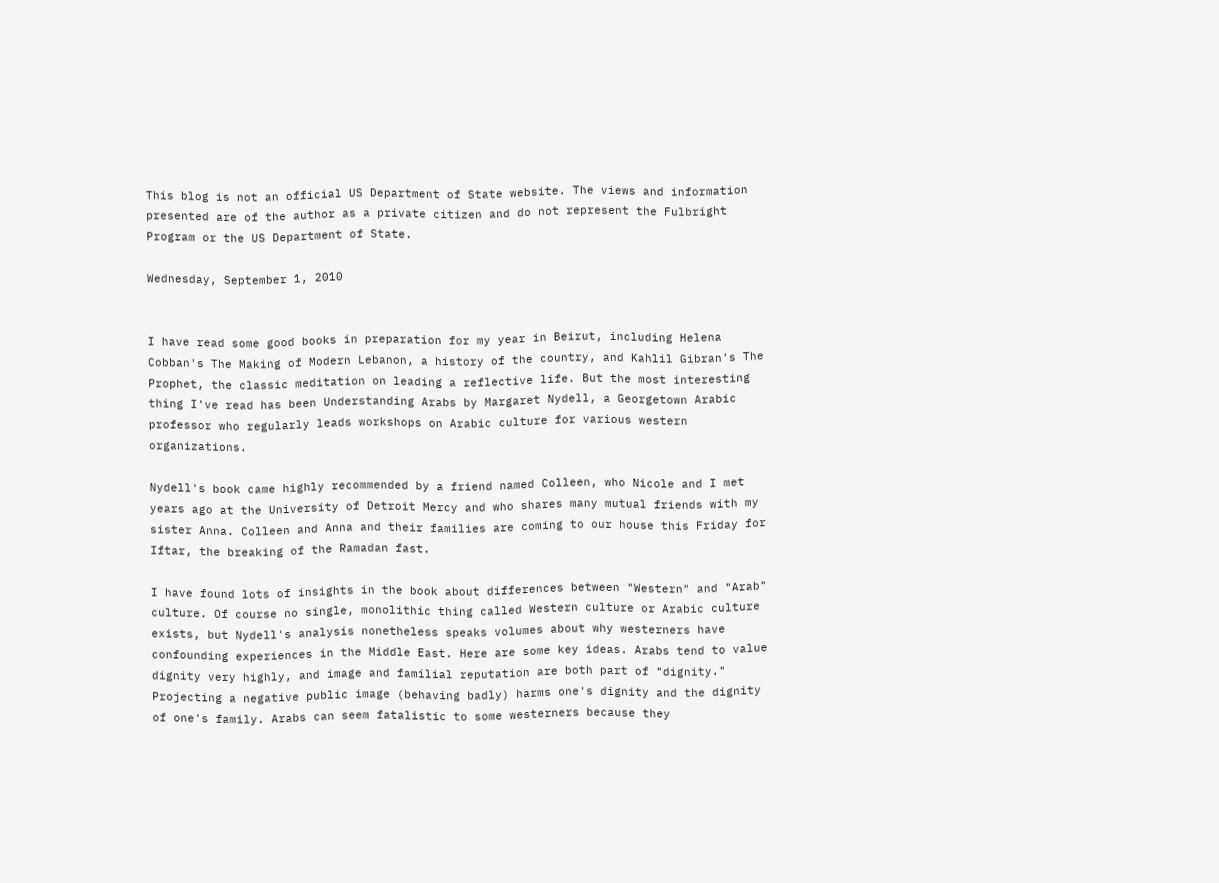This blog is not an official US Department of State website. The views and information presented are of the author as a private citizen and do not represent the Fulbright Program or the US Department of State.

Wednesday, September 1, 2010


I have read some good books in preparation for my year in Beirut, including Helena Cobban's The Making of Modern Lebanon, a history of the country, and Kahlil Gibran's The Prophet, the classic meditation on leading a reflective life. But the most interesting thing I've read has been Understanding Arabs by Margaret Nydell, a Georgetown Arabic professor who regularly leads workshops on Arabic culture for various western organizations.

Nydell's book came highly recommended by a friend named Colleen, who Nicole and I met years ago at the University of Detroit Mercy and who shares many mutual friends with my sister Anna. Colleen and Anna and their families are coming to our house this Friday for Iftar, the breaking of the Ramadan fast.

I have found lots of insights in the book about differences between "Western" and "Arab" culture. Of course no single, monolithic thing called Western culture or Arabic culture exists, but Nydell's analysis nonetheless speaks volumes about why westerners have confounding experiences in the Middle East. Here are some key ideas. Arabs tend to value dignity very highly, and image and familial reputation are both part of "dignity." Projecting a negative public image (behaving badly) harms one's dignity and the dignity of one's family. Arabs can seem fatalistic to some westerners because they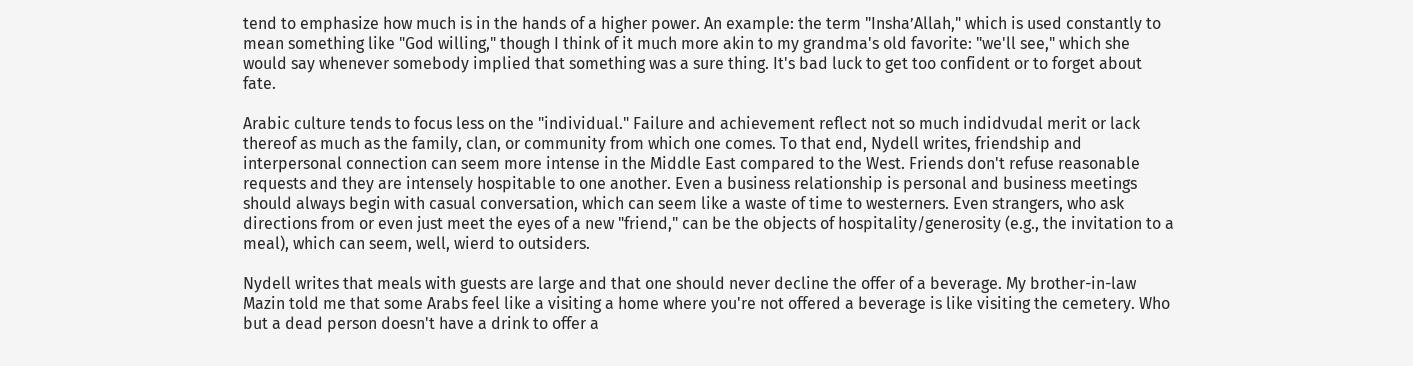tend to emphasize how much is in the hands of a higher power. An example: the term "Insha’Allah," which is used constantly to mean something like "God willing," though I think of it much more akin to my grandma's old favorite: "we'll see," which she would say whenever somebody implied that something was a sure thing. It's bad luck to get too confident or to forget about fate.

Arabic culture tends to focus less on the "individual." Failure and achievement reflect not so much indidvudal merit or lack thereof as much as the family, clan, or community from which one comes. To that end, Nydell writes, friendship and interpersonal connection can seem more intense in the Middle East compared to the West. Friends don't refuse reasonable requests and they are intensely hospitable to one another. Even a business relationship is personal and business meetings should always begin with casual conversation, which can seem like a waste of time to westerners. Even strangers, who ask directions from or even just meet the eyes of a new "friend," can be the objects of hospitality/generosity (e.g., the invitation to a meal), which can seem, well, wierd to outsiders.

Nydell writes that meals with guests are large and that one should never decline the offer of a beverage. My brother-in-law Mazin told me that some Arabs feel like a visiting a home where you're not offered a beverage is like visiting the cemetery. Who but a dead person doesn't have a drink to offer a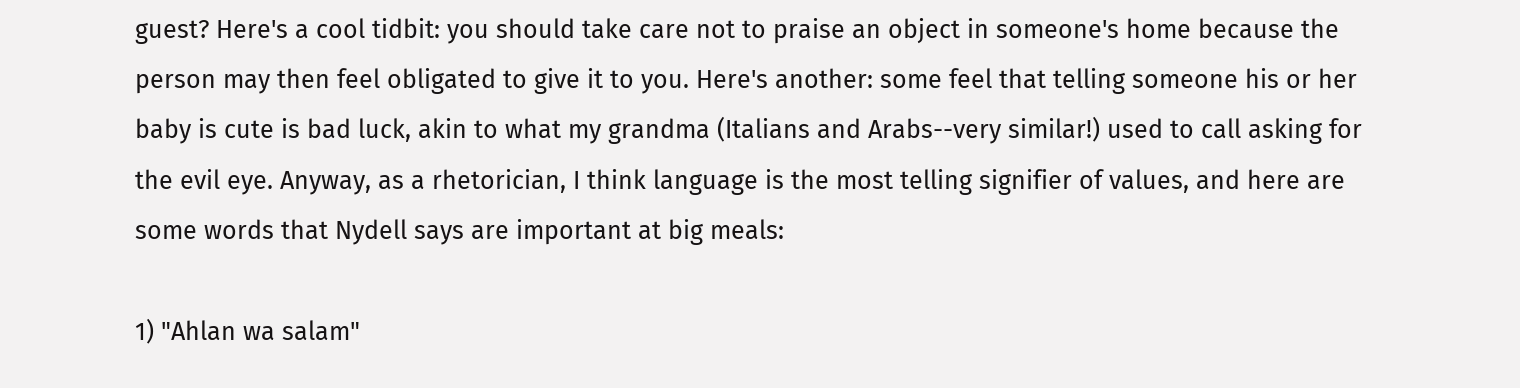guest? Here's a cool tidbit: you should take care not to praise an object in someone's home because the person may then feel obligated to give it to you. Here's another: some feel that telling someone his or her baby is cute is bad luck, akin to what my grandma (Italians and Arabs--very similar!) used to call asking for the evil eye. Anyway, as a rhetorician, I think language is the most telling signifier of values, and here are some words that Nydell says are important at big meals:

1) "Ahlan wa salam"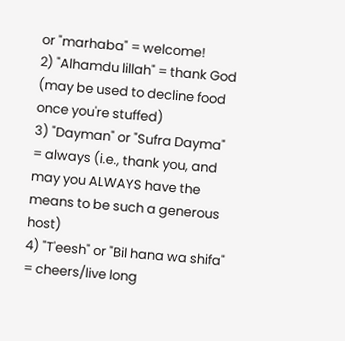or "marhaba" = welcome!
2) "Alhamdu lillah" = thank God (may be used to decline food once you're stuffed)
3) "Dayman" or "Sufra Dayma" = always (i.e., thank you, and may you ALWAYS have the means to be such a generous host)
4) "T'eesh" or "Bil hana wa shifa" = cheers/live long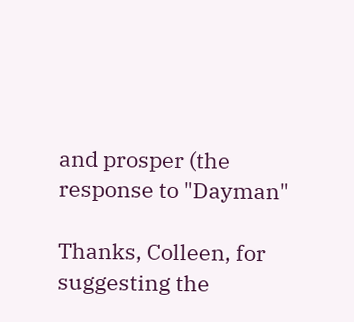and prosper (the response to "Dayman"

Thanks, Colleen, for suggesting the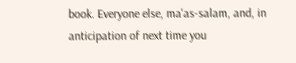book. Everyone else, ma'as-salam, and, in anticipation of next time you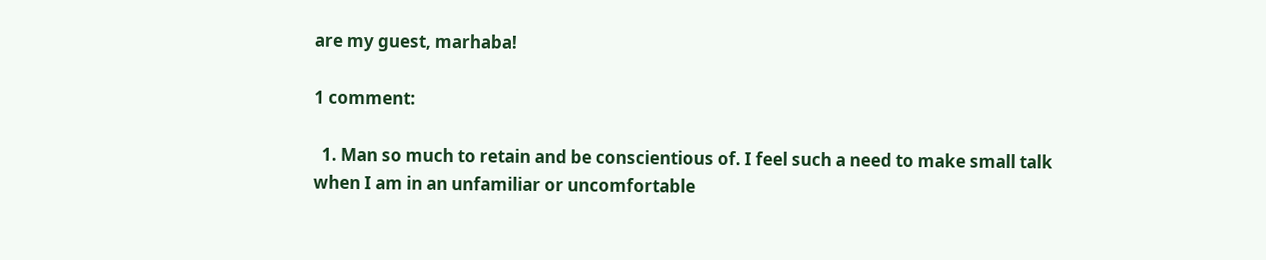are my guest, marhaba!

1 comment:

  1. Man so much to retain and be conscientious of. I feel such a need to make small talk when I am in an unfamiliar or uncomfortable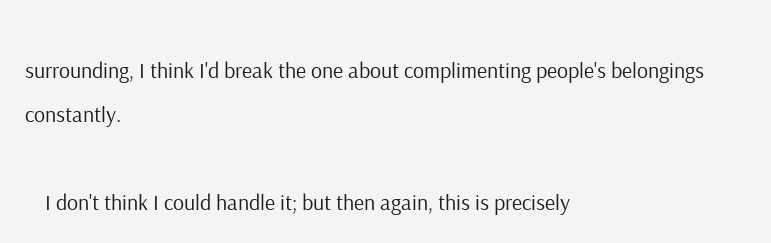surrounding, I think I'd break the one about complimenting people's belongings constantly.

    I don't think I could handle it; but then again, this is precisely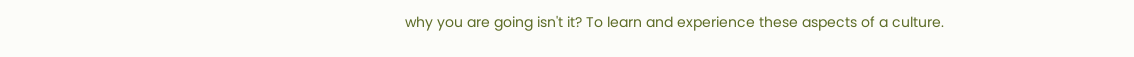why you are going isn't it? To learn and experience these aspects of a culture.